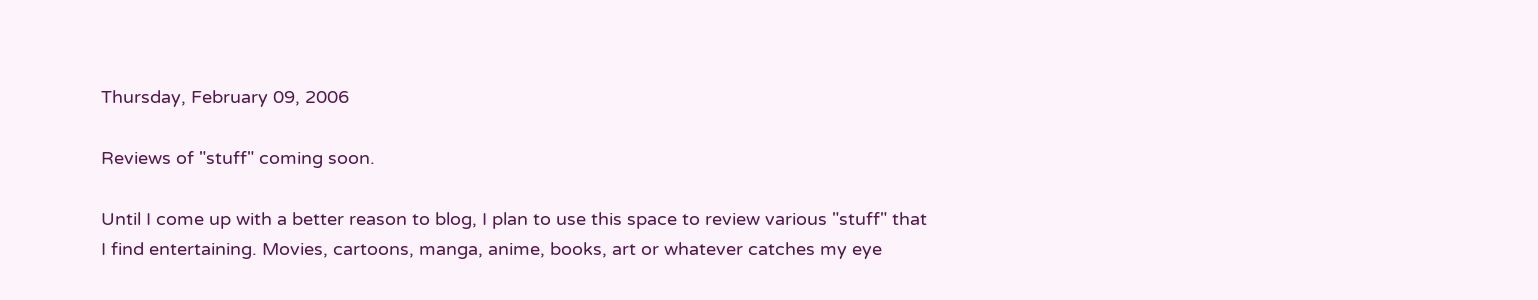Thursday, February 09, 2006

Reviews of "stuff" coming soon.

Until I come up with a better reason to blog, I plan to use this space to review various "stuff" that I find entertaining. Movies, cartoons, manga, anime, books, art or whatever catches my eye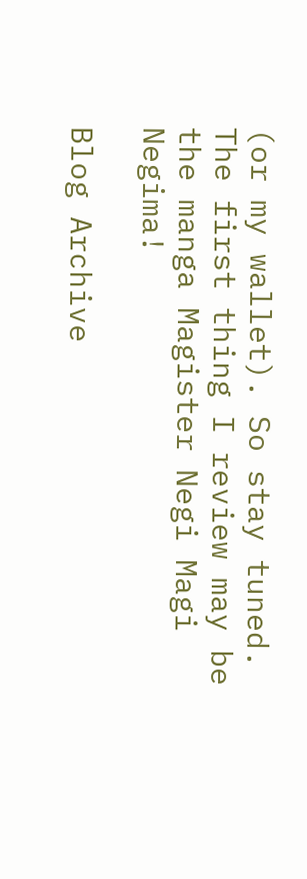(or my wallet). So stay tuned. The first thing I review may be the manga Magister Negi Magi Negima!

Blog Archive